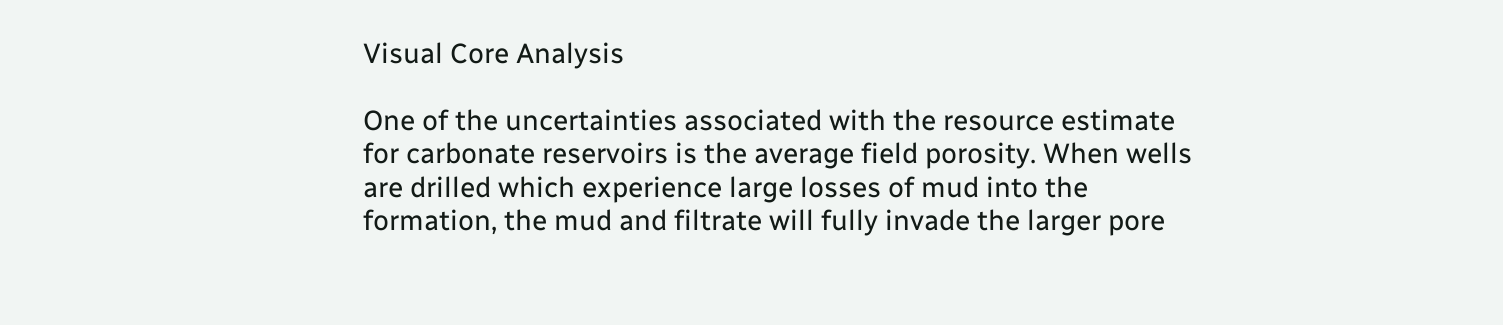Visual Core Analysis

One of the uncertainties associated with the resource estimate for carbonate reservoirs is the average field porosity. When wells are drilled which experience large losses of mud into the formation, the mud and filtrate will fully invade the larger pore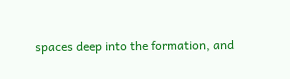spaces deep into the formation, and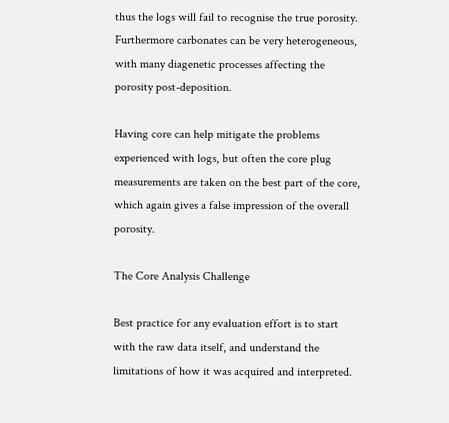thus the logs will fail to recognise the true porosity. Furthermore carbonates can be very heterogeneous, with many diagenetic processes affecting the porosity post-deposition.

Having core can help mitigate the problems experienced with logs, but often the core plug measurements are taken on the best part of the core, which again gives a false impression of the overall porosity.

The Core Analysis Challenge

Best practice for any evaluation effort is to start with the raw data itself, and understand the limitations of how it was acquired and interpreted.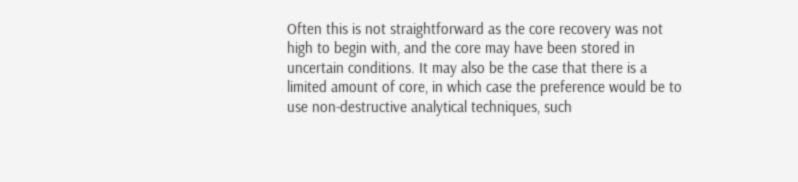Often this is not straightforward as the core recovery was not high to begin with, and the core may have been stored in uncertain conditions. It may also be the case that there is a limited amount of core, in which case the preference would be to use non-destructive analytical techniques, such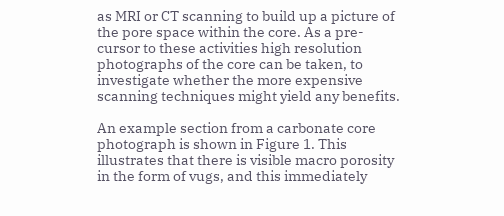as MRI or CT scanning to build up a picture of the pore space within the core. As a pre-cursor to these activities high resolution photographs of the core can be taken, to investigate whether the more expensive scanning techniques might yield any benefits.

An example section from a carbonate core photograph is shown in Figure 1. This illustrates that there is visible macro porosity in the form of vugs, and this immediately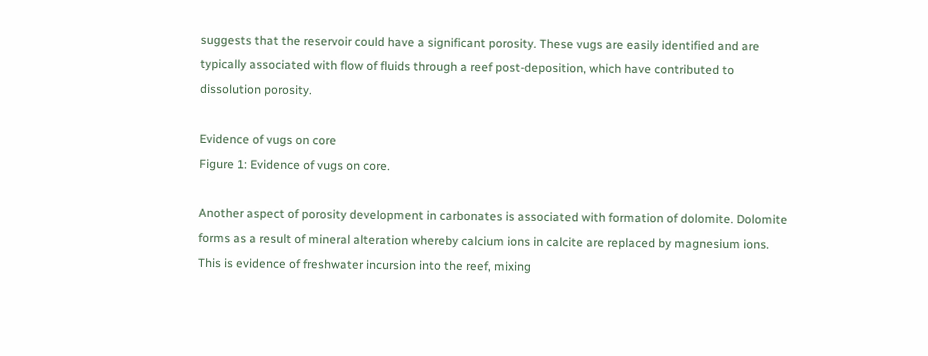suggests that the reservoir could have a significant porosity. These vugs are easily identified and are typically associated with flow of fluids through a reef post-deposition, which have contributed to dissolution porosity.

Evidence of vugs on core
Figure 1: Evidence of vugs on core.

Another aspect of porosity development in carbonates is associated with formation of dolomite. Dolomite forms as a result of mineral alteration whereby calcium ions in calcite are replaced by magnesium ions. This is evidence of freshwater incursion into the reef, mixing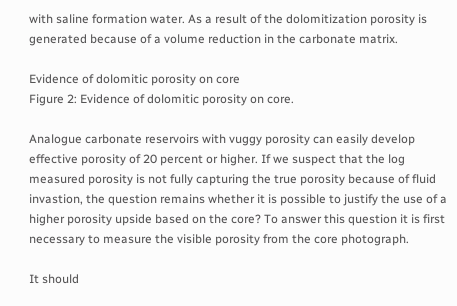with saline formation water. As a result of the dolomitization porosity is generated because of a volume reduction in the carbonate matrix.

Evidence of dolomitic porosity on core
Figure 2: Evidence of dolomitic porosity on core.

Analogue carbonate reservoirs with vuggy porosity can easily develop effective porosity of 20 percent or higher. If we suspect that the log measured porosity is not fully capturing the true porosity because of fluid invastion, the question remains whether it is possible to justify the use of a higher porosity upside based on the core? To answer this question it is first necessary to measure the visible porosity from the core photograph.

It should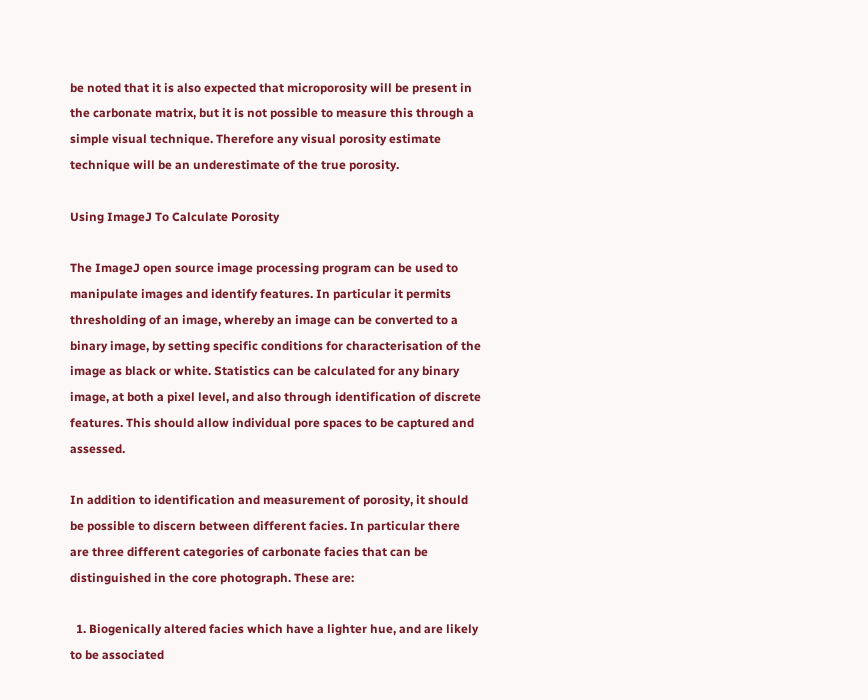be noted that it is also expected that microporosity will be present in the carbonate matrix, but it is not possible to measure this through a simple visual technique. Therefore any visual porosity estimate technique will be an underestimate of the true porosity.

Using ImageJ To Calculate Porosity

The ImageJ open source image processing program can be used to manipulate images and identify features. In particular it permits thresholding of an image, whereby an image can be converted to a binary image, by setting specific conditions for characterisation of the image as black or white. Statistics can be calculated for any binary image, at both a pixel level, and also through identification of discrete features. This should allow individual pore spaces to be captured and assessed.

In addition to identification and measurement of porosity, it should be possible to discern between different facies. In particular there are three different categories of carbonate facies that can be distinguished in the core photograph. These are:

  1. Biogenically altered facies which have a lighter hue, and are likely to be associated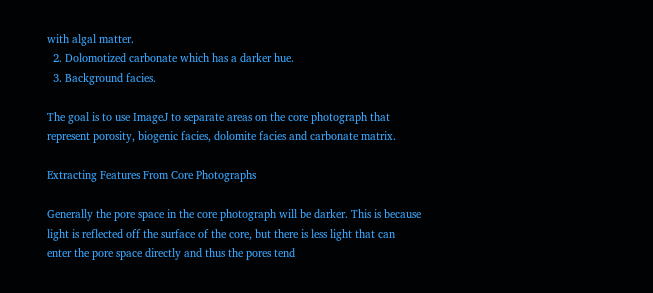with algal matter.
  2. Dolomotized carbonate which has a darker hue.
  3. Background facies.

The goal is to use ImageJ to separate areas on the core photograph that represent porosity, biogenic facies, dolomite facies and carbonate matrix.

Extracting Features From Core Photographs

Generally the pore space in the core photograph will be darker. This is because light is reflected off the surface of the core, but there is less light that can enter the pore space directly and thus the pores tend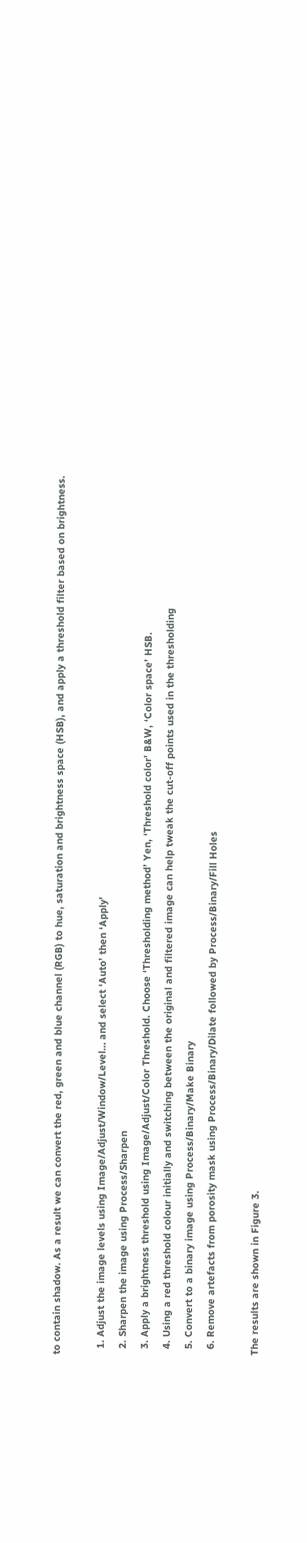to contain shadow. As a result we can convert the red, green and blue channel (RGB) to hue, saturation and brightness space (HSB), and apply a threshold filter based on brightness.

  1. Adjust the image levels using Image/Adjust/Window/Level… and select ‘Auto’ then ‘Apply’
  2. Sharpen the image using Process/Sharpen
  3. Apply a brightness threshold using Image/Adjust/Color Threshold. Choose ‘Thresholding method’ Yen, ‘Threshold color’ B&W, ‘Color space’ HSB.
  4. Using a red threshold colour initially and switching between the original and filtered image can help tweak the cut-off points used in the thresholding
  5. Convert to a binary image using Process/Binary/Make Binary
  6. Remove artefacts from porosity mask using Process/Binary/Dilate followed by Process/Binary/Fill Holes

The results are shown in Figure 3.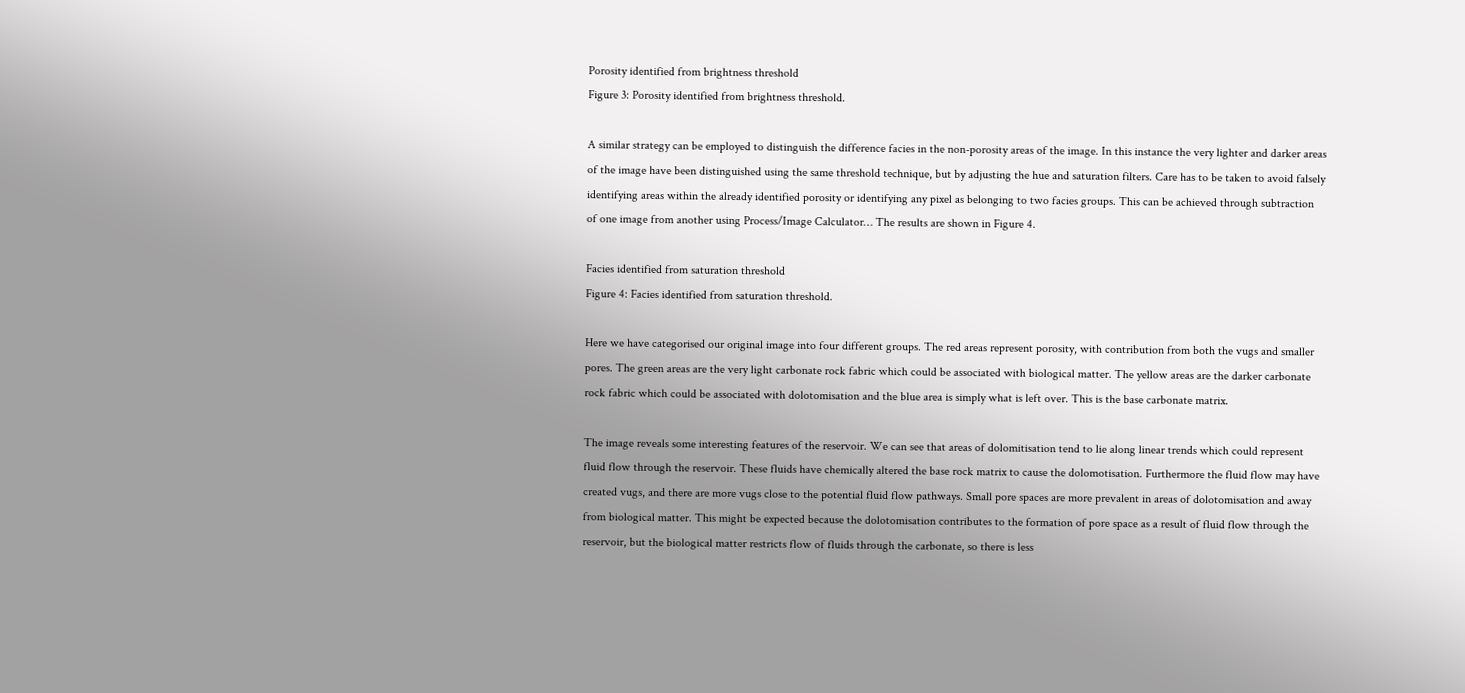Porosity identified from brightness threshold
Figure 3: Porosity identified from brightness threshold.

A similar strategy can be employed to distinguish the difference facies in the non-porosity areas of the image. In this instance the very lighter and darker areas of the image have been distinguished using the same threshold technique, but by adjusting the hue and saturation filters. Care has to be taken to avoid falsely identifying areas within the already identified porosity or identifying any pixel as belonging to two facies groups. This can be achieved through subtraction of one image from another using Process/Image Calculator… The results are shown in Figure 4.

Facies identified from saturation threshold
Figure 4: Facies identified from saturation threshold.

Here we have categorised our original image into four different groups. The red areas represent porosity, with contribution from both the vugs and smaller pores. The green areas are the very light carbonate rock fabric which could be associated with biological matter. The yellow areas are the darker carbonate rock fabric which could be associated with dolotomisation and the blue area is simply what is left over. This is the base carbonate matrix.

The image reveals some interesting features of the reservoir. We can see that areas of dolomitisation tend to lie along linear trends which could represent fluid flow through the reservoir. These fluids have chemically altered the base rock matrix to cause the dolomotisation. Furthermore the fluid flow may have created vugs, and there are more vugs close to the potential fluid flow pathways. Small pore spaces are more prevalent in areas of dolotomisation and away from biological matter. This might be expected because the dolotomisation contributes to the formation of pore space as a result of fluid flow through the reservoir, but the biological matter restricts flow of fluids through the carbonate, so there is less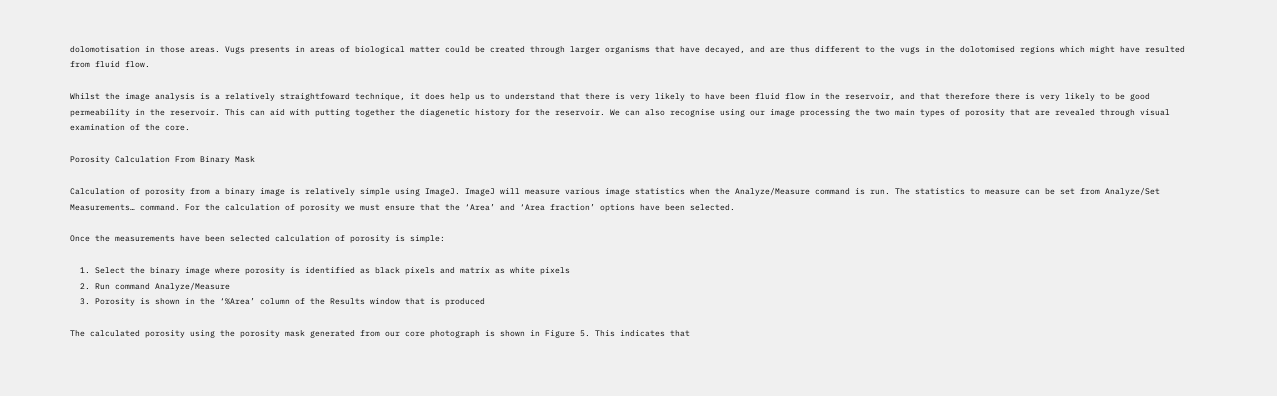dolomotisation in those areas. Vugs presents in areas of biological matter could be created through larger organisms that have decayed, and are thus different to the vugs in the dolotomised regions which might have resulted from fluid flow.

Whilst the image analysis is a relatively straightfoward technique, it does help us to understand that there is very likely to have been fluid flow in the reservoir, and that therefore there is very likely to be good permeability in the reservoir. This can aid with putting together the diagenetic history for the reservoir. We can also recognise using our image processing the two main types of porosity that are revealed through visual examination of the core.

Porosity Calculation From Binary Mask

Calculation of porosity from a binary image is relatively simple using ImageJ. ImageJ will measure various image statistics when the Analyze/Measure command is run. The statistics to measure can be set from Analyze/Set Measurements… command. For the calculation of porosity we must ensure that the ‘Area’ and ‘Area fraction’ options have been selected.

Once the measurements have been selected calculation of porosity is simple:

  1. Select the binary image where porosity is identified as black pixels and matrix as white pixels
  2. Run command Analyze/Measure
  3. Porosity is shown in the ‘%Area’ column of the Results window that is produced

The calculated porosity using the porosity mask generated from our core photograph is shown in Figure 5. This indicates that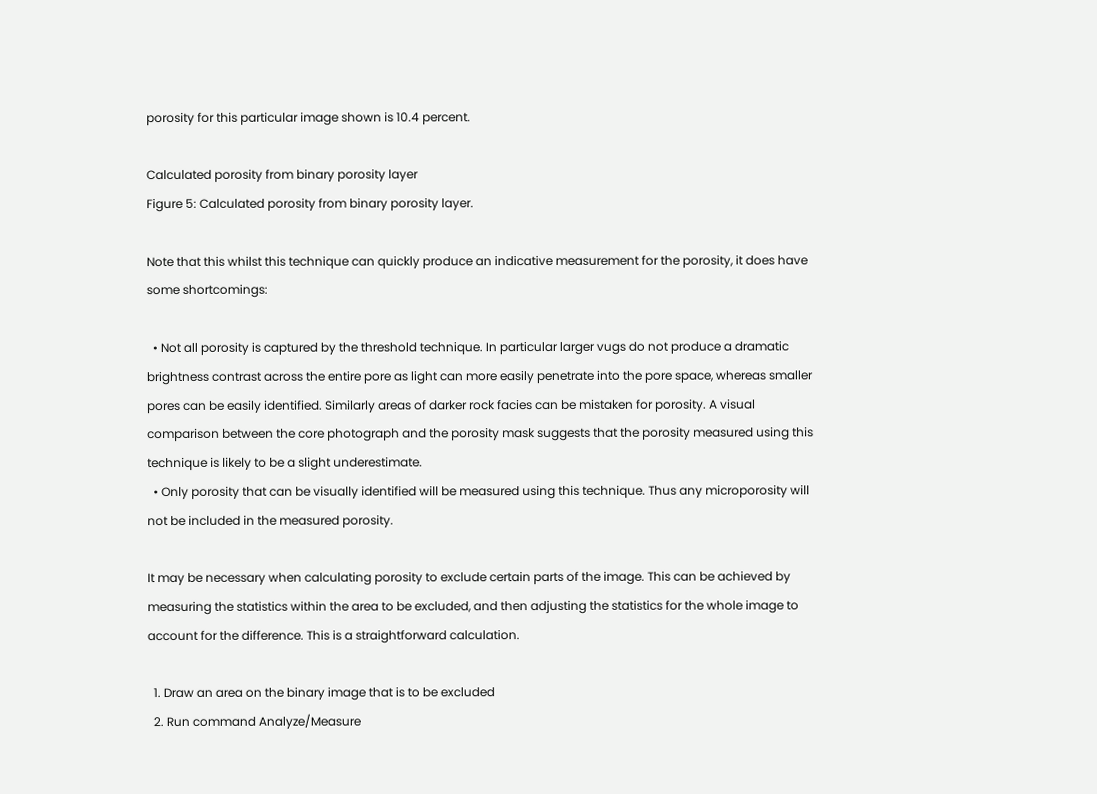porosity for this particular image shown is 10.4 percent.

Calculated porosity from binary porosity layer
Figure 5: Calculated porosity from binary porosity layer.

Note that this whilst this technique can quickly produce an indicative measurement for the porosity, it does have some shortcomings:

  • Not all porosity is captured by the threshold technique. In particular larger vugs do not produce a dramatic brightness contrast across the entire pore as light can more easily penetrate into the pore space, whereas smaller pores can be easily identified. Similarly areas of darker rock facies can be mistaken for porosity. A visual comparison between the core photograph and the porosity mask suggests that the porosity measured using this technique is likely to be a slight underestimate.
  • Only porosity that can be visually identified will be measured using this technique. Thus any microporosity will not be included in the measured porosity.

It may be necessary when calculating porosity to exclude certain parts of the image. This can be achieved by measuring the statistics within the area to be excluded, and then adjusting the statistics for the whole image to account for the difference. This is a straightforward calculation.

  1. Draw an area on the binary image that is to be excluded
  2. Run command Analyze/Measure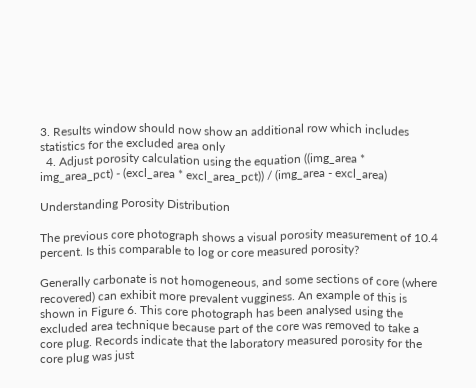3. Results window should now show an additional row which includes statistics for the excluded area only
  4. Adjust porosity calculation using the equation ((img_area * img_area_pct) - (excl_area * excl_area_pct)) / (img_area - excl_area)

Understanding Porosity Distribution

The previous core photograph shows a visual porosity measurement of 10.4 percent. Is this comparable to log or core measured porosity?

Generally carbonate is not homogeneous, and some sections of core (where recovered) can exhibit more prevalent vugginess. An example of this is shown in Figure 6. This core photograph has been analysed using the excluded area technique because part of the core was removed to take a core plug. Records indicate that the laboratory measured porosity for the core plug was just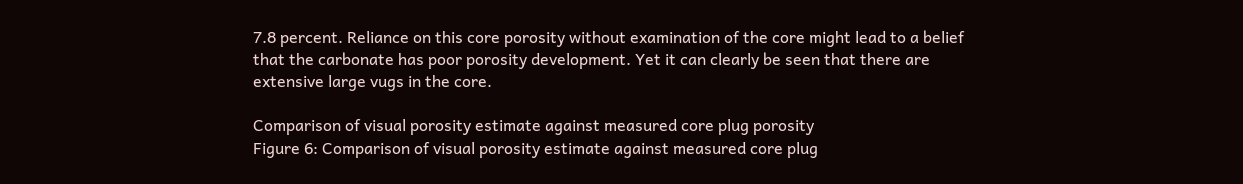7.8 percent. Reliance on this core porosity without examination of the core might lead to a belief that the carbonate has poor porosity development. Yet it can clearly be seen that there are extensive large vugs in the core.

Comparison of visual porosity estimate against measured core plug porosity
Figure 6: Comparison of visual porosity estimate against measured core plug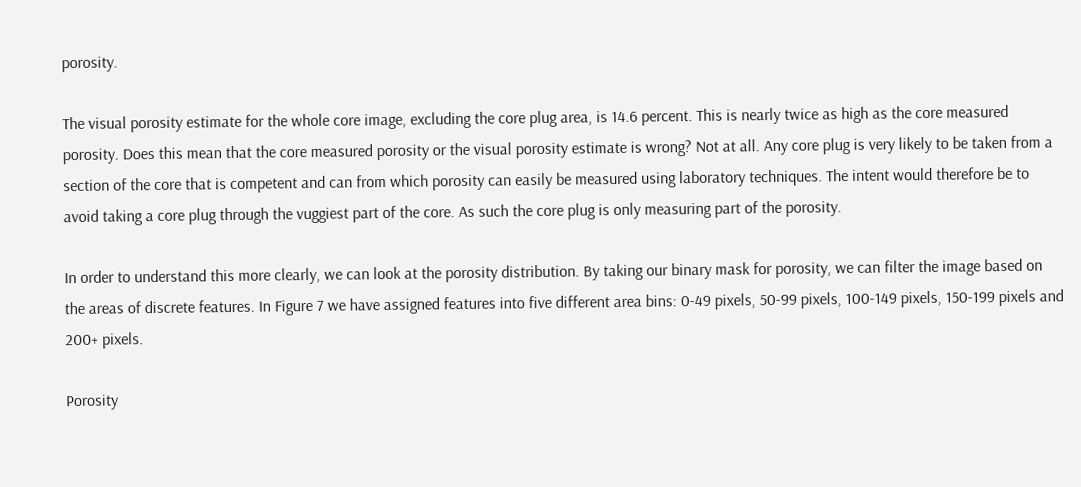porosity.

The visual porosity estimate for the whole core image, excluding the core plug area, is 14.6 percent. This is nearly twice as high as the core measured porosity. Does this mean that the core measured porosity or the visual porosity estimate is wrong? Not at all. Any core plug is very likely to be taken from a section of the core that is competent and can from which porosity can easily be measured using laboratory techniques. The intent would therefore be to avoid taking a core plug through the vuggiest part of the core. As such the core plug is only measuring part of the porosity.

In order to understand this more clearly, we can look at the porosity distribution. By taking our binary mask for porosity, we can filter the image based on the areas of discrete features. In Figure 7 we have assigned features into five different area bins: 0-49 pixels, 50-99 pixels, 100-149 pixels, 150-199 pixels and 200+ pixels.

Porosity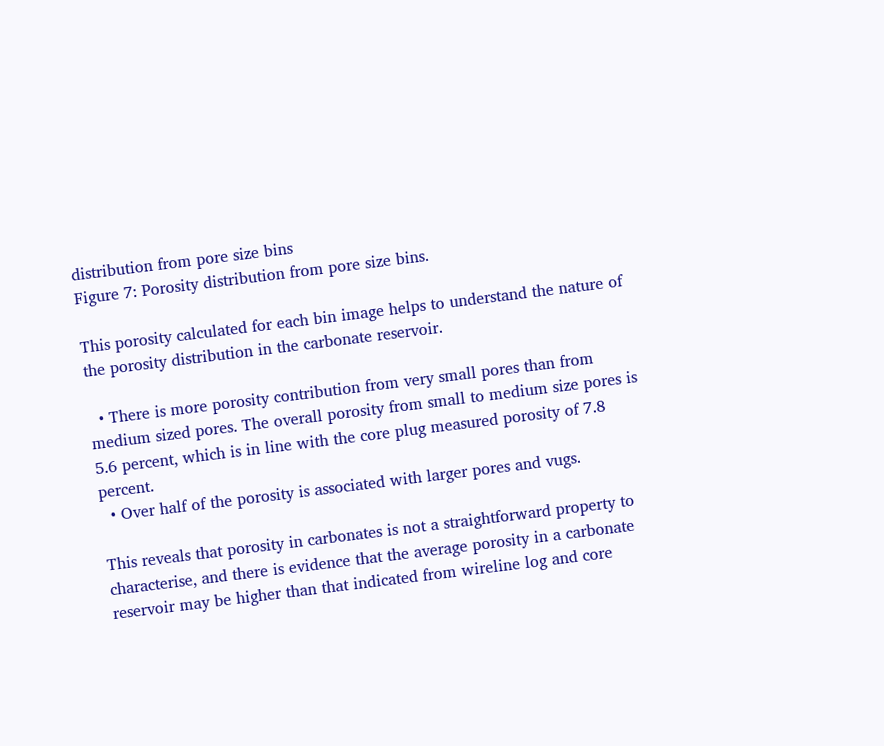distribution from pore size bins
Figure 7: Porosity distribution from pore size bins.

This porosity calculated for each bin image helps to understand the nature of the porosity distribution in the carbonate reservoir.

  • There is more porosity contribution from very small pores than from medium sized pores. The overall porosity from small to medium size pores is 5.6 percent, which is in line with the core plug measured porosity of 7.8 percent.
  • Over half of the porosity is associated with larger pores and vugs.

This reveals that porosity in carbonates is not a straightforward property to characterise, and there is evidence that the average porosity in a carbonate reservoir may be higher than that indicated from wireline log and core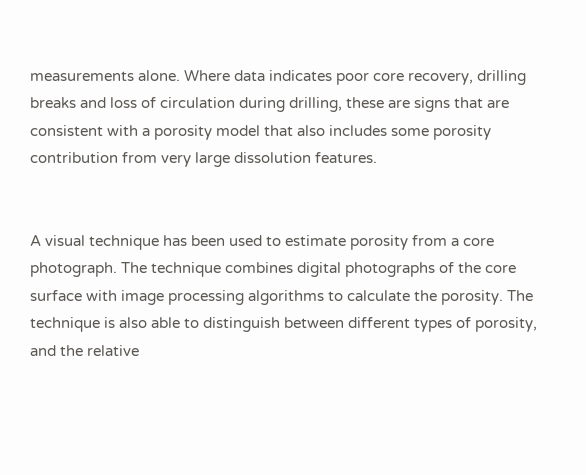measurements alone. Where data indicates poor core recovery, drilling breaks and loss of circulation during drilling, these are signs that are consistent with a porosity model that also includes some porosity contribution from very large dissolution features.


A visual technique has been used to estimate porosity from a core photograph. The technique combines digital photographs of the core surface with image processing algorithms to calculate the porosity. The technique is also able to distinguish between different types of porosity, and the relative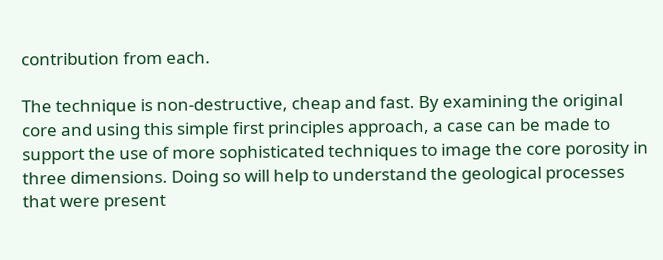contribution from each.

The technique is non-destructive, cheap and fast. By examining the original core and using this simple first principles approach, a case can be made to support the use of more sophisticated techniques to image the core porosity in three dimensions. Doing so will help to understand the geological processes that were present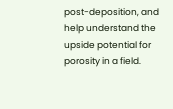post-deposition, and help understand the upside potential for porosity in a field.